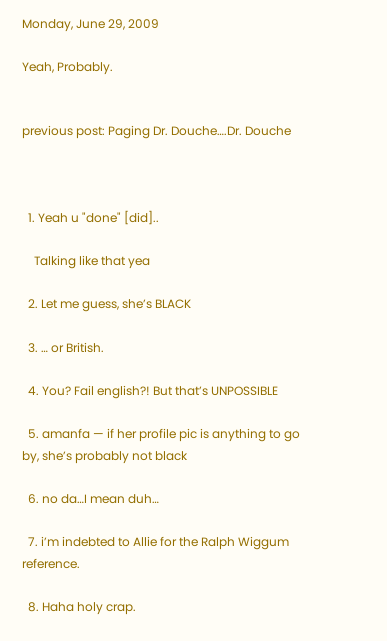Monday, June 29, 2009

Yeah, Probably.


previous post: Paging Dr. Douche….Dr. Douche



  1. Yeah u "done" [did]..

    Talking like that yea

  2. Let me guess, she’s BLACK

  3. … or British.

  4. You? Fail english?! But that’s UNPOSSIBLE

  5. amanfa — if her profile pic is anything to go by, she’s probably not black

  6. no da…I mean duh…

  7. i’m indebted to Allie for the Ralph Wiggum reference.

  8. Haha holy crap.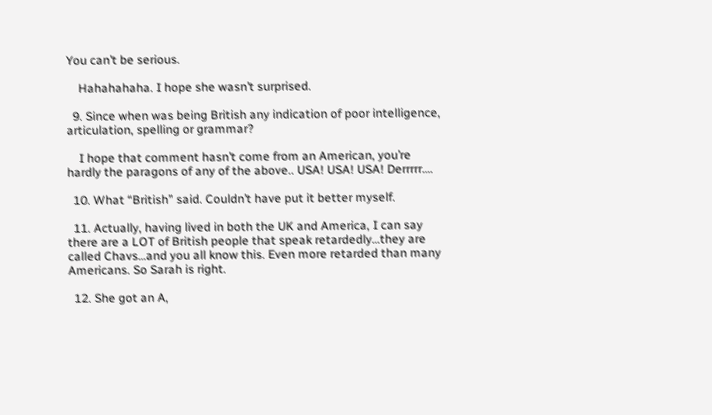You can’t be serious.

    Hahahahaha. I hope she wasn’t surprised.

  9. Since when was being British any indication of poor intelligence, articulation, spelling or grammar?

    I hope that comment hasn’t come from an American, you’re hardly the paragons of any of the above.. USA! USA! USA! Derrrrr….

  10. What “British” said. Couldn’t have put it better myself.

  11. Actually, having lived in both the UK and America, I can say there are a LOT of British people that speak retardedly…they are called Chavs…and you all know this. Even more retarded than many Americans. So Sarah is right.

  12. She got an A,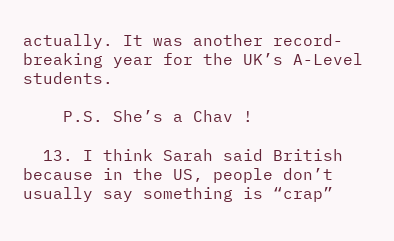actually. It was another record-breaking year for the UK’s A-Level students.

    P.S. She’s a Chav !

  13. I think Sarah said British because in the US, people don’t usually say something is “crap”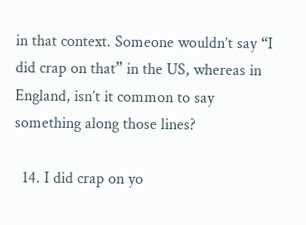in that context. Someone wouldn’t say “I did crap on that” in the US, whereas in England, isn’t it common to say something along those lines?

  14. I did crap on yo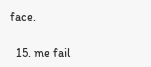face.

  15. me fail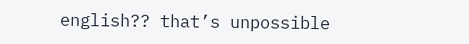english?? that’s unpossible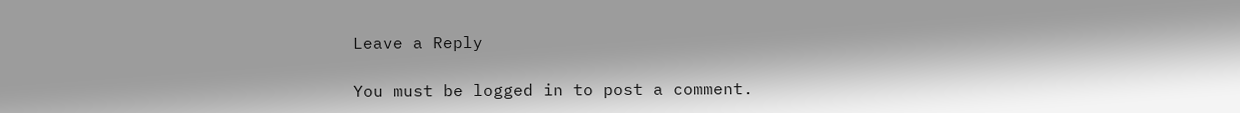Leave a Reply

You must be logged in to post a comment.